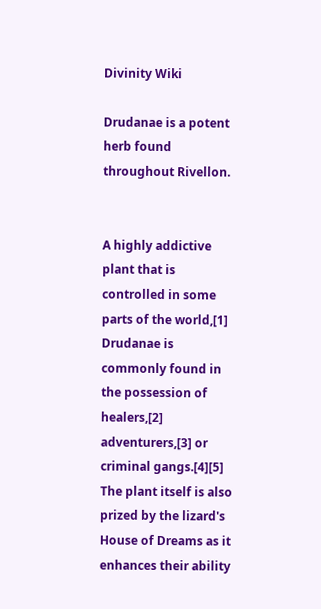Divinity Wiki

Drudanae is a potent herb found throughout Rivellon.


A highly addictive plant that is controlled in some parts of the world,[1] Drudanae is commonly found in the possession of healers,[2] adventurers,[3] or criminal gangs.[4][5] The plant itself is also prized by the lizard's House of Dreams as it enhances their ability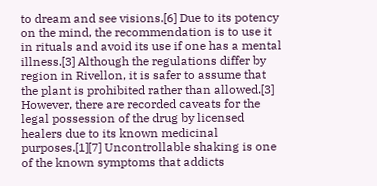to dream and see visions.[6] Due to its potency on the mind, the recommendation is to use it in rituals and avoid its use if one has a mental illness.[3] Although the regulations differ by region in Rivellon, it is safer to assume that the plant is prohibited rather than allowed.[3] However, there are recorded caveats for the legal possession of the drug by licensed healers due to its known medicinal purposes.[1][7] Uncontrollable shaking is one of the known symptoms that addicts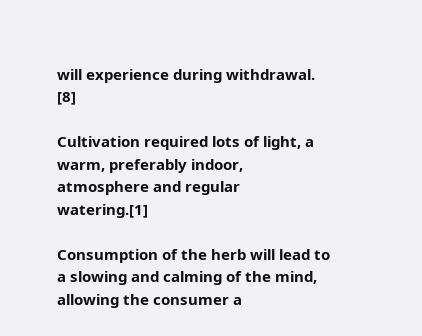will experience during withdrawal. [8]

Cultivation required lots of light, a warm, preferably indoor, atmosphere and regular watering.[1]

Consumption of the herb will lead to a slowing and calming of the mind, allowing the consumer a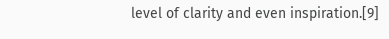level of clarity and even inspiration.[9]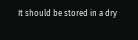It should be stored in a dry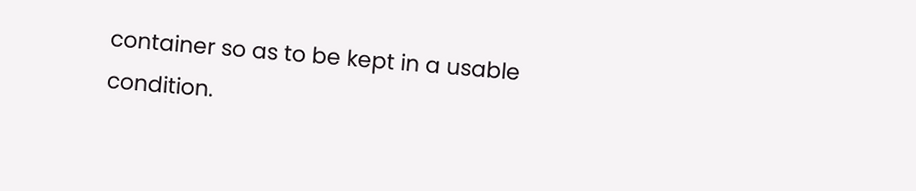container so as to be kept in a usable condition.